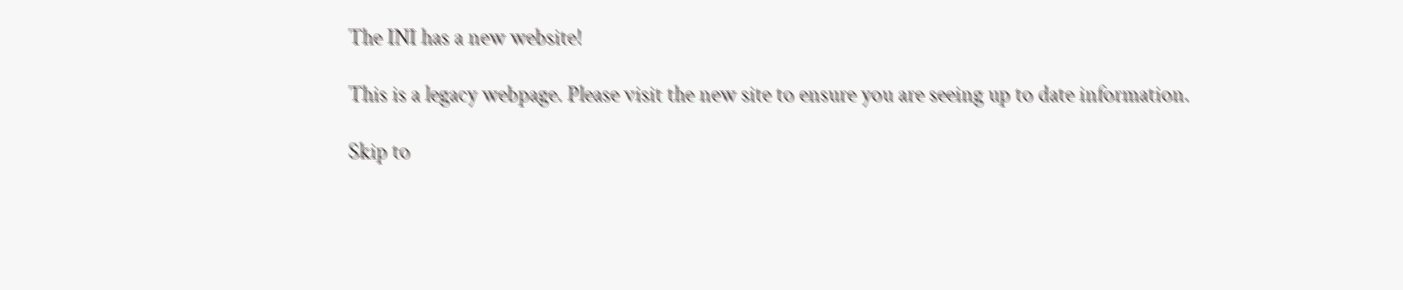The INI has a new website!

This is a legacy webpage. Please visit the new site to ensure you are seeing up to date information.

Skip to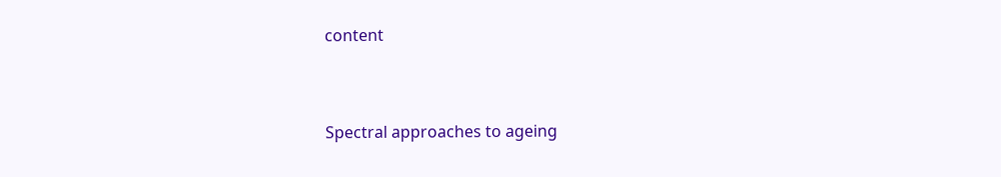content



Spectral approaches to ageing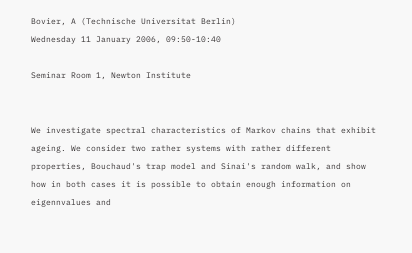Bovier, A (Technische Universitat Berlin)
Wednesday 11 January 2006, 09:50-10:40

Seminar Room 1, Newton Institute


We investigate spectral characteristics of Markov chains that exhibit ageing. We consider two rather systems with rather different properties, Bouchaud's trap model and Sinai's random walk, and show how in both cases it is possible to obtain enough information on eigennvalues and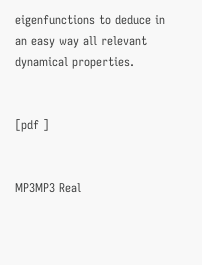eigenfunctions to deduce in an easy way all relevant dynamical properties.


[pdf ]


MP3MP3 Real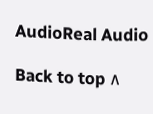AudioReal Audio

Back to top ∧